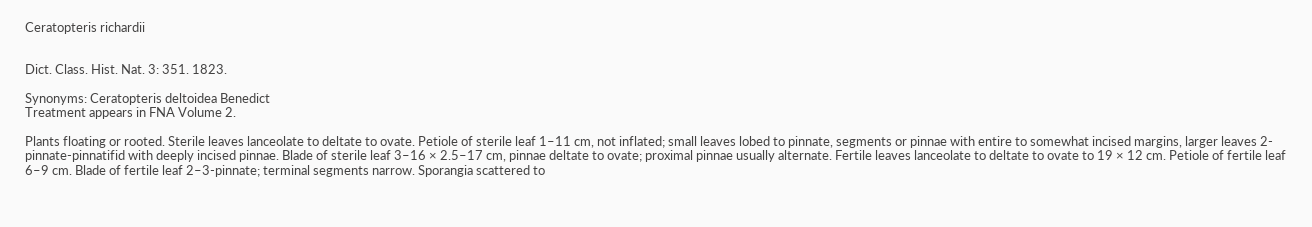Ceratopteris richardii


Dict. Class. Hist. Nat. 3: 351. 1823.

Synonyms: Ceratopteris deltoidea Benedict
Treatment appears in FNA Volume 2.

Plants floating or rooted. Sterile leaves lanceolate to deltate to ovate. Petiole of sterile leaf 1–11 cm, not inflated; small leaves lobed to pinnate, segments or pinnae with entire to somewhat incised margins, larger leaves 2-pinnate-pinnatifid with deeply incised pinnae. Blade of sterile leaf 3–16 × 2.5–17 cm, pinnae deltate to ovate; proximal pinnae usually alternate. Fertile leaves lanceolate to deltate to ovate to 19 × 12 cm. Petiole of fertile leaf 6–9 cm. Blade of fertile leaf 2–3-pinnate; terminal segments narrow. Sporangia scattered to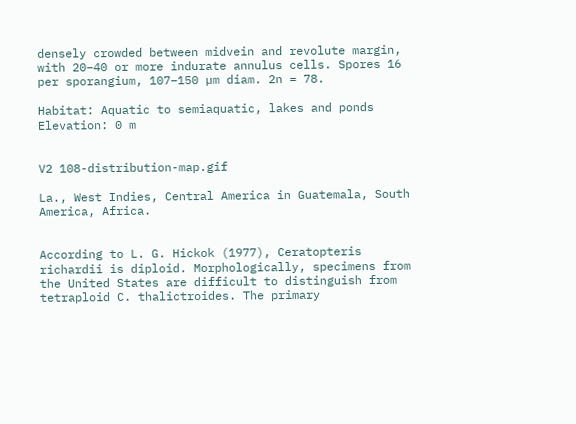densely crowded between midvein and revolute margin, with 20–40 or more indurate annulus cells. Spores 16 per sporangium, 107–150 µm diam. 2n = 78.

Habitat: Aquatic to semiaquatic, lakes and ponds
Elevation: 0 m


V2 108-distribution-map.gif

La., West Indies, Central America in Guatemala, South America, Africa.


According to L. G. Hickok (1977), Ceratopteris richardii is diploid. Morphologically, specimens from the United States are difficult to distinguish from tetraploid C. thalictroides. The primary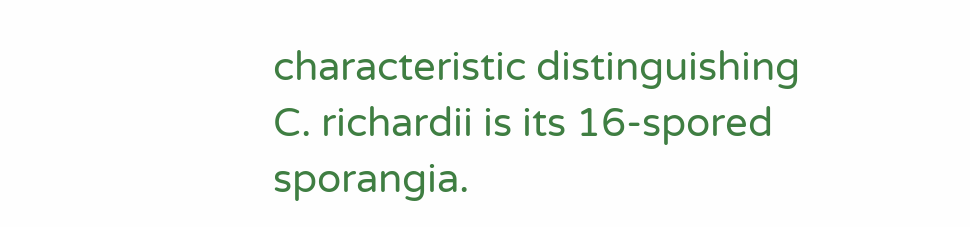characteristic distinguishing C. richardii is its 16-spored sporangia.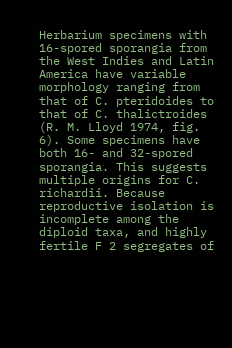Herbarium specimens with 16-spored sporangia from the West Indies and Latin America have variable morphology ranging from that of C. pteridoides to that of C. thalictroides (R. M. Lloyd 1974, fig. 6). Some specimens have both 16- and 32-spored sporangia. This suggests multiple origins for C. richardii. Because reproductive isolation is incomplete among the diploid taxa, and highly fertile F 2 segregates of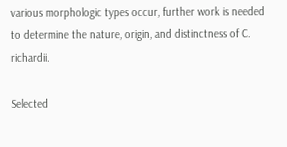various morphologic types occur, further work is needed to determine the nature, origin, and distinctness of C. richardii.

Selected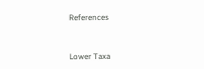References


Lower Taxa